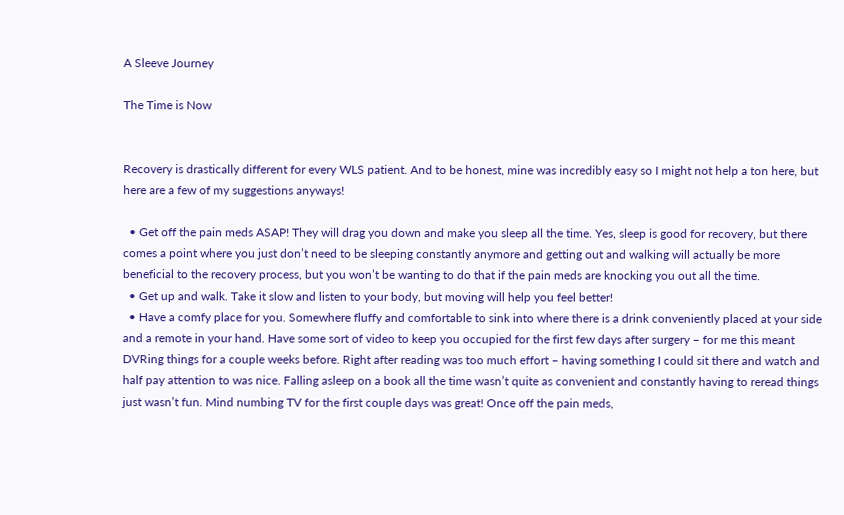A Sleeve Journey

The Time is Now


Recovery is drastically different for every WLS patient. And to be honest, mine was incredibly easy so I might not help a ton here, but here are a few of my suggestions anyways!

  • Get off the pain meds ASAP! They will drag you down and make you sleep all the time. Yes, sleep is good for recovery, but there comes a point where you just don’t need to be sleeping constantly anymore and getting out and walking will actually be more beneficial to the recovery process, but you won’t be wanting to do that if the pain meds are knocking you out all the time.
  • Get up and walk. Take it slow and listen to your body, but moving will help you feel better!
  • Have a comfy place for you. Somewhere fluffy and comfortable to sink into where there is a drink conveniently placed at your side and a remote in your hand. Have some sort of video to keep you occupied for the first few days after surgery – for me this meant DVRing things for a couple weeks before. Right after reading was too much effort – having something I could sit there and watch and half pay attention to was nice. Falling asleep on a book all the time wasn’t quite as convenient and constantly having to reread things just wasn’t fun. Mind numbing TV for the first couple days was great! Once off the pain meds,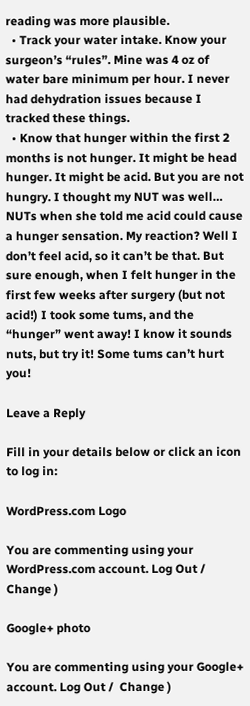reading was more plausible.
  • Track your water intake. Know your surgeon’s “rules”. Mine was 4 oz of water bare minimum per hour. I never had dehydration issues because I tracked these things.
  • Know that hunger within the first 2 months is not hunger. It might be head hunger. It might be acid. But you are not hungry. I thought my NUT was well… NUTs when she told me acid could cause a hunger sensation. My reaction? Well I don’t feel acid, so it can’t be that. But sure enough, when I felt hunger in the first few weeks after surgery (but not acid!) I took some tums, and the “hunger” went away! I know it sounds nuts, but try it! Some tums can’t hurt you!

Leave a Reply

Fill in your details below or click an icon to log in:

WordPress.com Logo

You are commenting using your WordPress.com account. Log Out /  Change )

Google+ photo

You are commenting using your Google+ account. Log Out /  Change )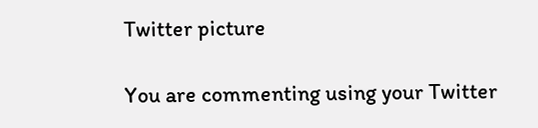Twitter picture

You are commenting using your Twitter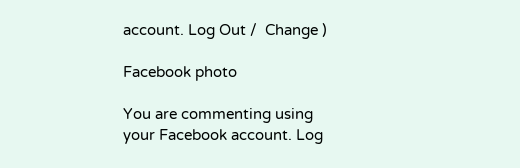account. Log Out /  Change )

Facebook photo

You are commenting using your Facebook account. Log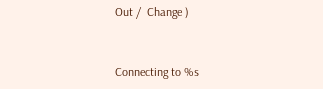Out /  Change )


Connecting to %s